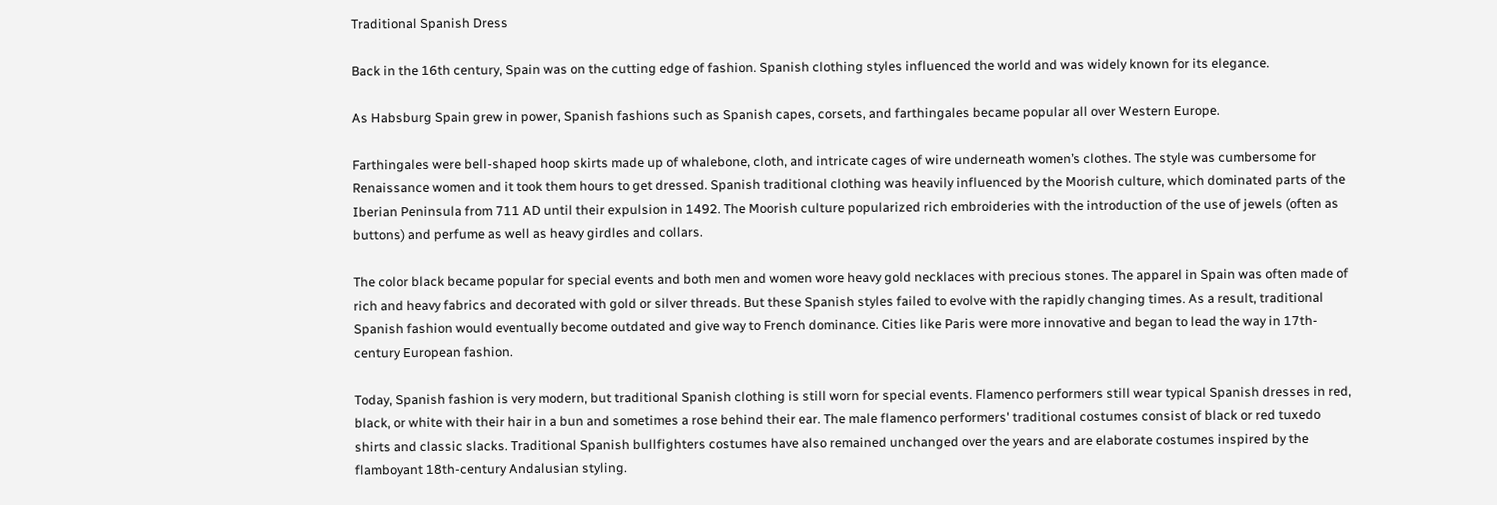Traditional Spanish Dress

Back in the 16th century, Spain was on the cutting edge of fashion. Spanish clothing styles influenced the world and was widely known for its elegance.

As Habsburg Spain grew in power, Spanish fashions such as Spanish capes, corsets, and farthingales became popular all over Western Europe.

Farthingales were bell-shaped hoop skirts made up of whalebone, cloth, and intricate cages of wire underneath women’s clothes. The style was cumbersome for Renaissance women and it took them hours to get dressed. Spanish traditional clothing was heavily influenced by the Moorish culture, which dominated parts of the Iberian Peninsula from 711 AD until their expulsion in 1492. The Moorish culture popularized rich embroideries with the introduction of the use of jewels (often as buttons) and perfume as well as heavy girdles and collars.

The color black became popular for special events and both men and women wore heavy gold necklaces with precious stones. The apparel in Spain was often made of rich and heavy fabrics and decorated with gold or silver threads. But these Spanish styles failed to evolve with the rapidly changing times. As a result, traditional Spanish fashion would eventually become outdated and give way to French dominance. Cities like Paris were more innovative and began to lead the way in 17th-century European fashion.

Today, Spanish fashion is very modern, but traditional Spanish clothing is still worn for special events. Flamenco performers still wear typical Spanish dresses in red, black, or white with their hair in a bun and sometimes a rose behind their ear. The male flamenco performers' traditional costumes consist of black or red tuxedo shirts and classic slacks. Traditional Spanish bullfighters costumes have also remained unchanged over the years and are elaborate costumes inspired by the flamboyant 18th-century Andalusian styling.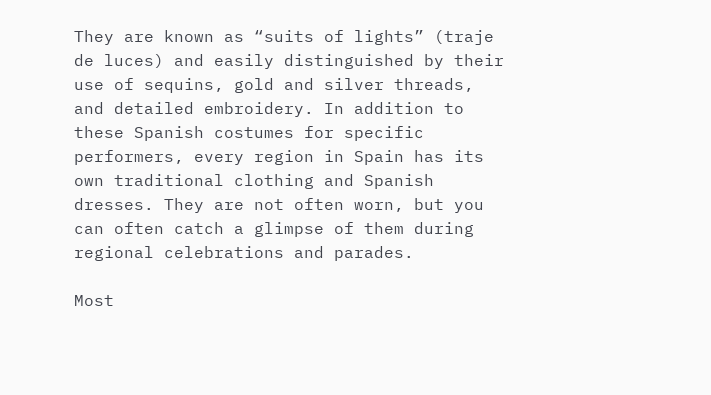They are known as “suits of lights” (traje de luces) and easily distinguished by their use of sequins, gold and silver threads, and detailed embroidery. In addition to these Spanish costumes for specific performers, every region in Spain has its own traditional clothing and Spanish dresses. They are not often worn, but you can often catch a glimpse of them during regional celebrations and parades.

Most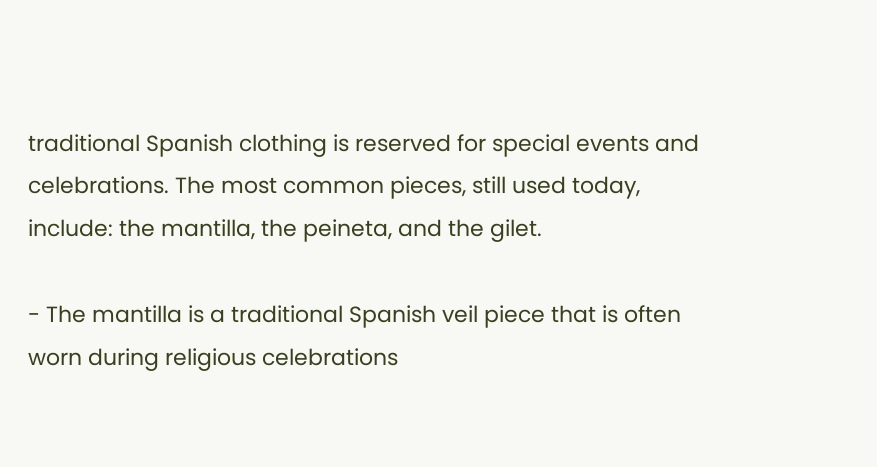traditional Spanish clothing is reserved for special events and celebrations. The most common pieces, still used today, include: the mantilla, the peineta, and the gilet.

- The mantilla is a traditional Spanish veil piece that is often worn during religious celebrations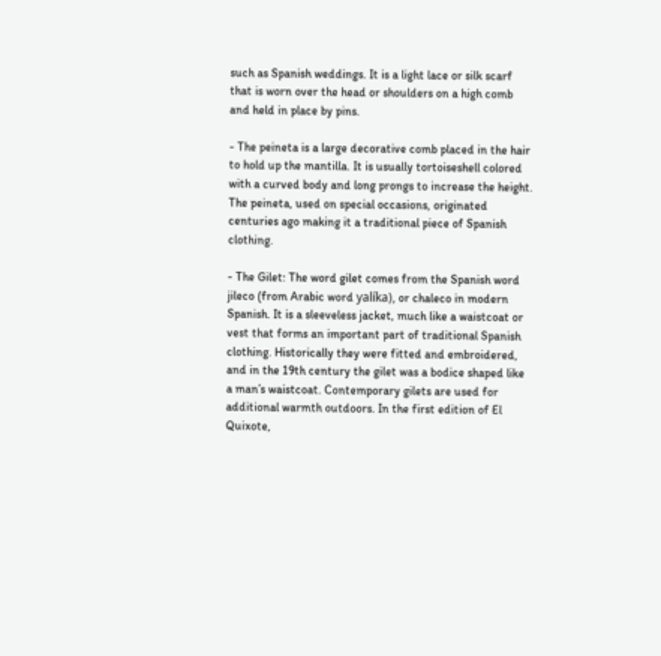such as Spanish weddings. It is a light lace or silk scarf that is worn over the head or shoulders on a high comb and held in place by pins.

- The peineta is a large decorative comb placed in the hair to hold up the mantilla. It is usually tortoiseshell colored with a curved body and long prongs to increase the height. The peineta, used on special occasions, originated centuries ago making it a traditional piece of Spanish clothing.

- The Gilet: The word gilet comes from the Spanish word jileco (from Arabic word yalíka), or chaleco in modern Spanish. It is a sleeveless jacket, much like a waistcoat or vest that forms an important part of traditional Spanish clothing. Historically they were fitted and embroidered, and in the 19th century the gilet was a bodice shaped like a man’s waistcoat. Contemporary gilets are used for additional warmth outdoors. In the first edition of El Quixote,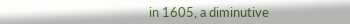in 1605, a diminutive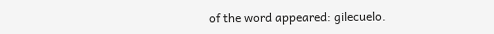of the word appeared: gilecuelo.